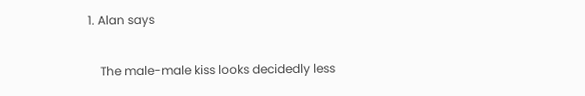1. Alan says

    The male-male kiss looks decidedly less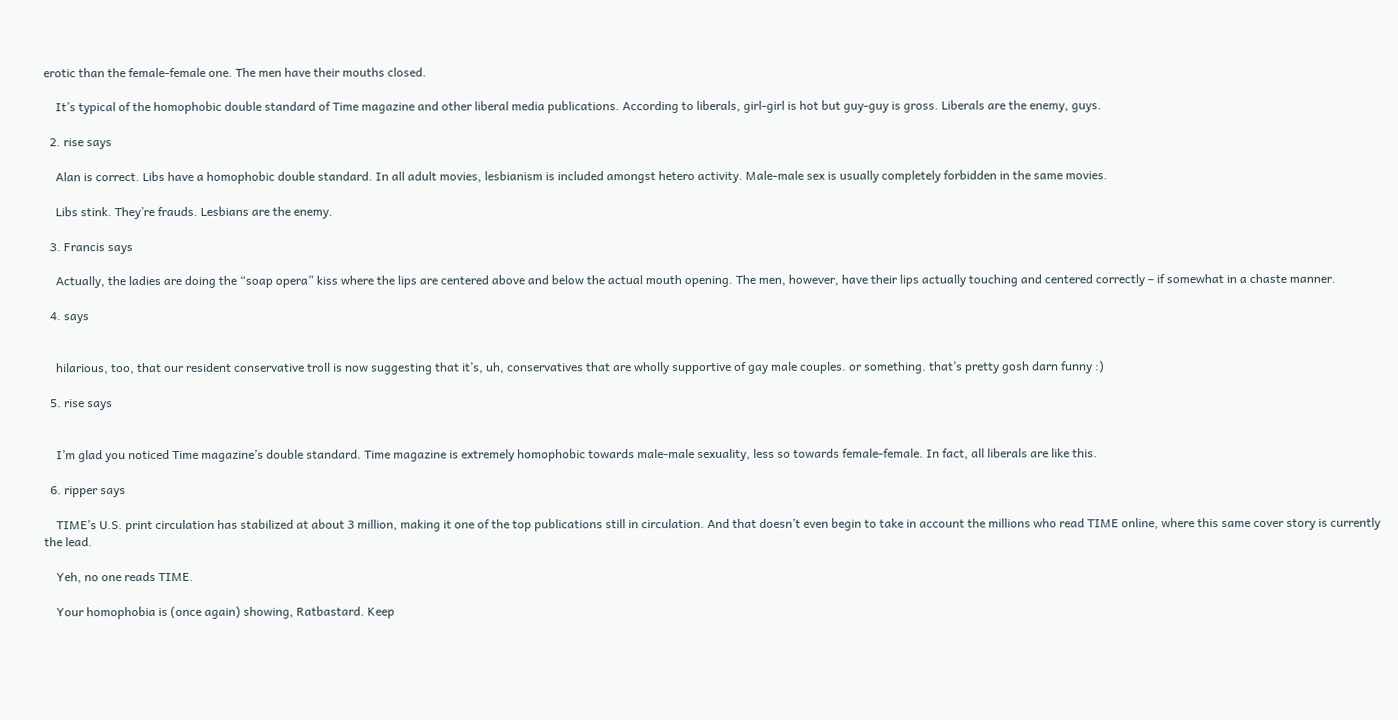erotic than the female-female one. The men have their mouths closed.

    It’s typical of the homophobic double standard of Time magazine and other liberal media publications. According to liberals, girl-girl is hot but guy-guy is gross. Liberals are the enemy, guys.

  2. rise says

    Alan is correct. Libs have a homophobic double standard. In all adult movies, lesbianism is included amongst hetero activity. Male-male sex is usually completely forbidden in the same movies.

    Libs stink. They’re frauds. Lesbians are the enemy.

  3. Francis says

    Actually, the ladies are doing the “soap opera” kiss where the lips are centered above and below the actual mouth opening. The men, however, have their lips actually touching and centered correctly – if somewhat in a chaste manner.

  4. says


    hilarious, too, that our resident conservative troll is now suggesting that it’s, uh, conservatives that are wholly supportive of gay male couples. or something. that’s pretty gosh darn funny :)

  5. rise says


    I’m glad you noticed Time magazine’s double standard. Time magazine is extremely homophobic towards male-male sexuality, less so towards female-female. In fact, all liberals are like this.

  6. ripper says

    TIME’s U.S. print circulation has stabilized at about 3 million, making it one of the top publications still in circulation. And that doesn’t even begin to take in account the millions who read TIME online, where this same cover story is currently the lead.

    Yeh, no one reads TIME.

    Your homophobia is (once again) showing, Ratbastard. Keep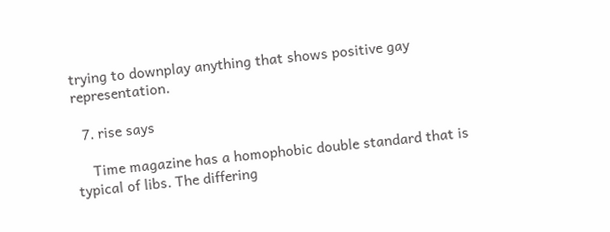trying to downplay anything that shows positive gay representation.

  7. rise says

    Time magazine has a homophobic double standard that is typical of libs. The differing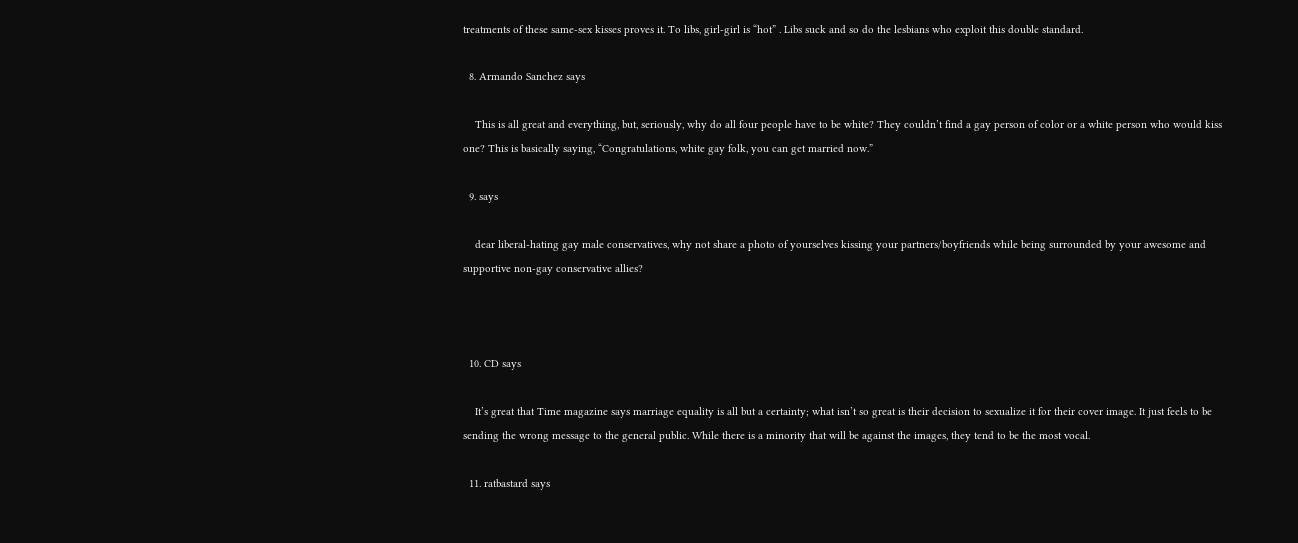treatments of these same-sex kisses proves it. To libs, girl-girl is “hot” . Libs suck and so do the lesbians who exploit this double standard.

  8. Armando Sanchez says

    This is all great and everything, but, seriously, why do all four people have to be white? They couldn’t find a gay person of color or a white person who would kiss one? This is basically saying, “Congratulations, white gay folk, you can get married now.”

  9. says

    dear liberal-hating gay male conservatives, why not share a photo of yourselves kissing your partners/boyfriends while being surrounded by your awesome and supportive non-gay conservative allies?



  10. CD says

    It’s great that Time magazine says marriage equality is all but a certainty; what isn’t so great is their decision to sexualize it for their cover image. It just feels to be sending the wrong message to the general public. While there is a minority that will be against the images, they tend to be the most vocal.

  11. ratbastard says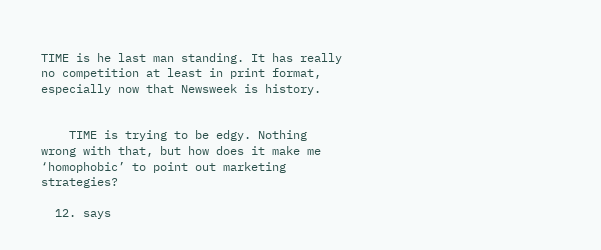TIME is he last man standing. It has really no competition at least in print format, especially now that Newsweek is history.


    TIME is trying to be edgy. Nothing wrong with that, but how does it make me ‘homophobic’ to point out marketing strategies?

  12. says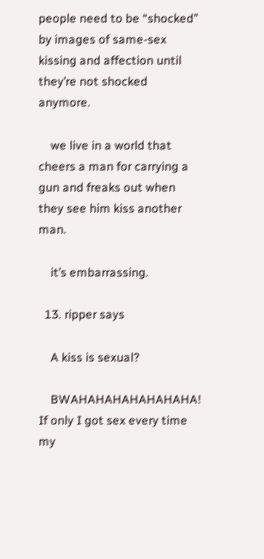people need to be “shocked” by images of same-sex kissing and affection until they’re not shocked anymore.

    we live in a world that cheers a man for carrying a gun and freaks out when they see him kiss another man.

    it’s embarrassing.

  13. ripper says

    A kiss is sexual?

    BWAHAHAHAHAHAHAHA! If only I got sex every time my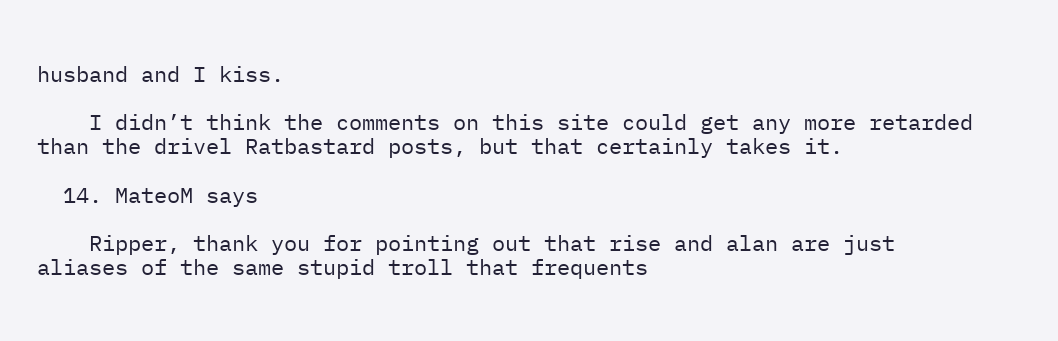husband and I kiss.

    I didn’t think the comments on this site could get any more retarded than the drivel Ratbastard posts, but that certainly takes it.

  14. MateoM says

    Ripper, thank you for pointing out that rise and alan are just aliases of the same stupid troll that frequents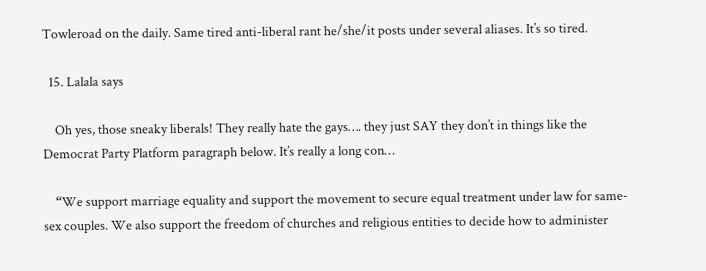Towleroad on the daily. Same tired anti-liberal rant he/she/it posts under several aliases. It’s so tired.

  15. Lalala says

    Oh yes, those sneaky liberals! They really hate the gays…. they just SAY they don’t in things like the Democrat Party Platform paragraph below. It’s really a long con…

    “We support marriage equality and support the movement to secure equal treatment under law for same-sex couples. We also support the freedom of churches and religious entities to decide how to administer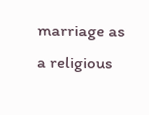marriage as a religious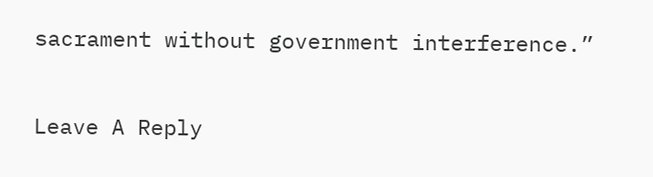sacrament without government interference.”

Leave A Reply